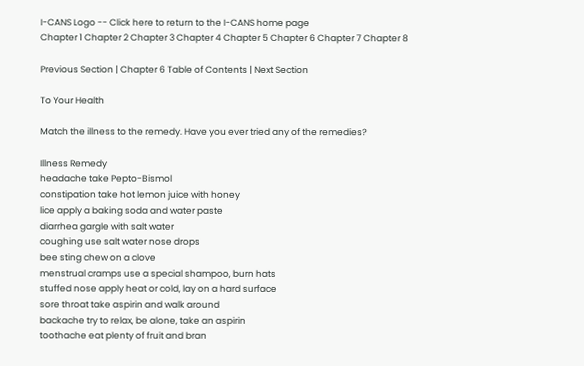I-CANS Logo -- Click here to return to the I-CANS home page
Chapter 1 Chapter 2 Chapter 3 Chapter 4 Chapter 5 Chapter 6 Chapter 7 Chapter 8

Previous Section | Chapter 6 Table of Contents | Next Section

To Your Health

Match the illness to the remedy. Have you ever tried any of the remedies?

Illness Remedy
headache take Pepto-Bismol
constipation take hot lemon juice with honey
lice apply a baking soda and water paste
diarrhea gargle with salt water
coughing use salt water nose drops
bee sting chew on a clove
menstrual cramps use a special shampoo, burn hats
stuffed nose apply heat or cold, lay on a hard surface
sore throat take aspirin and walk around
backache try to relax, be alone, take an aspirin
toothache eat plenty of fruit and bran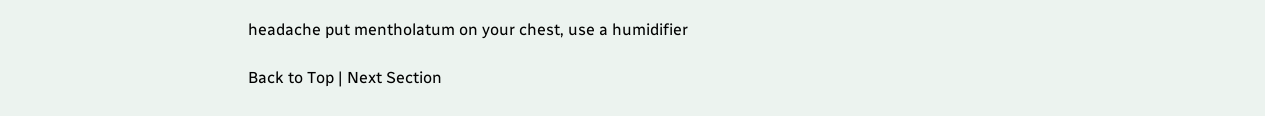headache put mentholatum on your chest, use a humidifier

Back to Top | Next Section